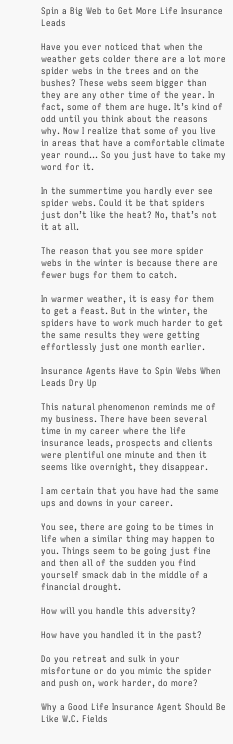Spin a Big Web to Get More Life Insurance Leads

Have you ever noticed that when the weather gets colder there are a lot more spider webs in the trees and on the bushes? These webs seem bigger than they are any other time of the year. In fact, some of them are huge. It’s kind of odd until you think about the reasons why. Now I realize that some of you live in areas that have a comfortable climate year round… So you just have to take my word for it.

In the summertime you hardly ever see spider webs. Could it be that spiders just don’t like the heat? No, that’s not it at all.

The reason that you see more spider webs in the winter is because there are fewer bugs for them to catch.

In warmer weather, it is easy for them to get a feast. But in the winter, the spiders have to work much harder to get the same results they were getting effortlessly just one month earlier.

Insurance Agents Have to Spin Webs When Leads Dry Up

This natural phenomenon reminds me of my business. There have been several time in my career where the life insurance leads, prospects and clients were plentiful one minute and then it seems like overnight, they disappear.

I am certain that you have had the same ups and downs in your career.

You see, there are going to be times in life when a similar thing may happen to you. Things seem to be going just fine and then all of the sudden you find yourself smack dab in the middle of a financial drought.

How will you handle this adversity?

How have you handled it in the past?

Do you retreat and sulk in your misfortune or do you mimic the spider and push on, work harder, do more?

Why a Good Life Insurance Agent Should Be Like W.C. Fields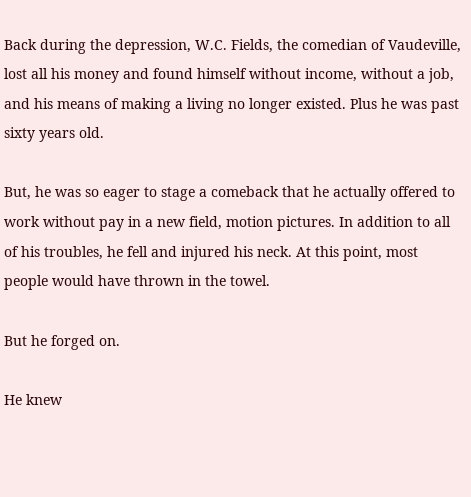Back during the depression, W.C. Fields, the comedian of Vaudeville, lost all his money and found himself without income, without a job, and his means of making a living no longer existed. Plus he was past sixty years old.

But, he was so eager to stage a comeback that he actually offered to work without pay in a new field, motion pictures. In addition to all of his troubles, he fell and injured his neck. At this point, most people would have thrown in the towel.

But he forged on.

He knew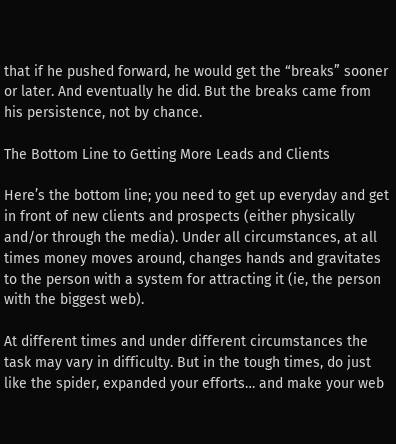that if he pushed forward, he would get the “breaks” sooner or later. And eventually he did. But the breaks came from his persistence, not by chance.

The Bottom Line to Getting More Leads and Clients

Here’s the bottom line; you need to get up everyday and get in front of new clients and prospects (either physically and/or through the media). Under all circumstances, at all times money moves around, changes hands and gravitates to the person with a system for attracting it (ie, the person with the biggest web).

At different times and under different circumstances the task may vary in difficulty. But in the tough times, do just like the spider, expanded your efforts… and make your web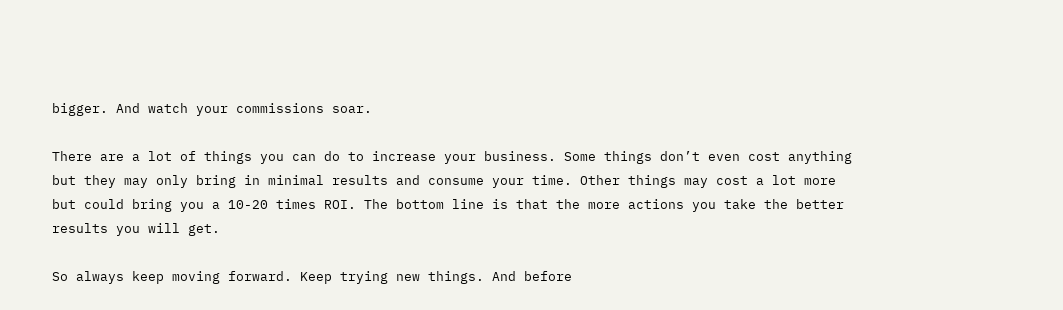bigger. And watch your commissions soar.

There are a lot of things you can do to increase your business. Some things don’t even cost anything but they may only bring in minimal results and consume your time. Other things may cost a lot more but could bring you a 10-20 times ROI. The bottom line is that the more actions you take the better results you will get.

So always keep moving forward. Keep trying new things. And before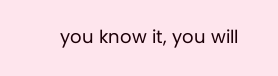you know it, you will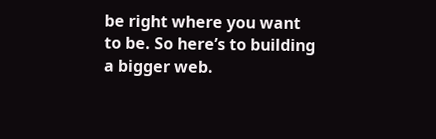be right where you want to be. So here’s to building a bigger web.